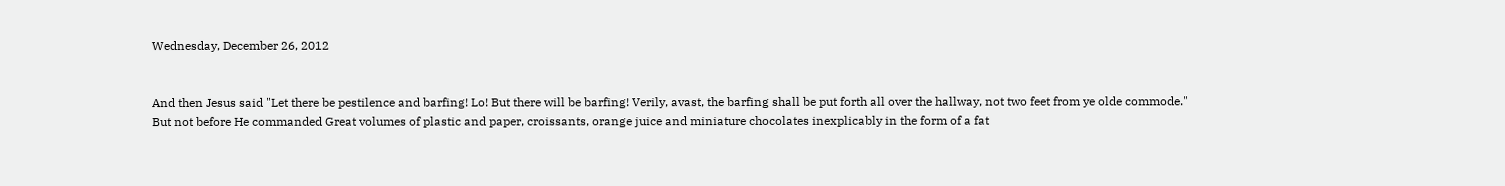Wednesday, December 26, 2012


And then Jesus said "Let there be pestilence and barfing! Lo! But there will be barfing! Verily, avast, the barfing shall be put forth all over the hallway, not two feet from ye olde commode."
But not before He commanded Great volumes of plastic and paper, croissants, orange juice and miniature chocolates inexplicably in the form of a fat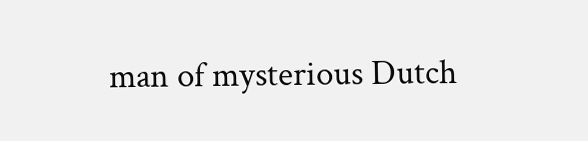man of mysterious Dutch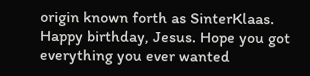origin known forth as SinterKlaas.
Happy birthday, Jesus. Hope you got everything you ever wanted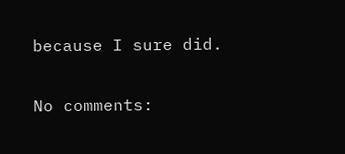because I sure did.

No comments: